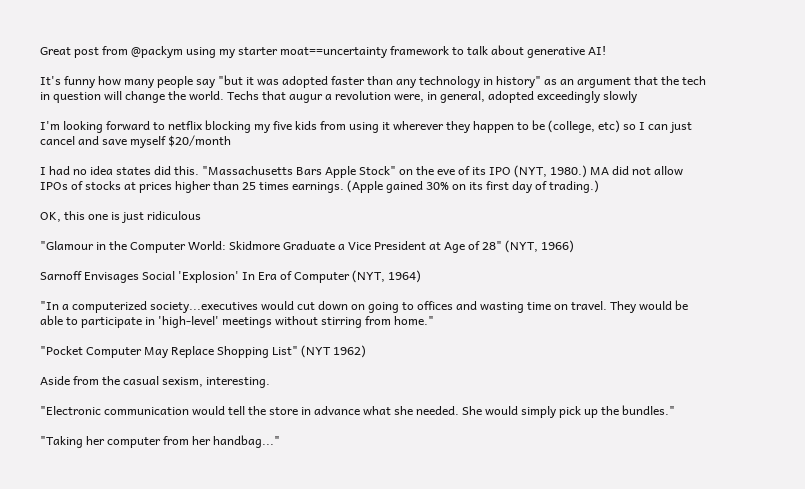Great post from @packym using my starter moat==uncertainty framework to talk about generative AI!

It's funny how many people say "but it was adopted faster than any technology in history" as an argument that the tech in question will change the world. Techs that augur a revolution were, in general, adopted exceedingly slowly

I'm looking forward to netflix blocking my five kids from using it wherever they happen to be (college, etc) so I can just cancel and save myself $20/month

I had no idea states did this. "Massachusetts Bars Apple Stock" on the eve of its IPO (NYT, 1980.) MA did not allow IPOs of stocks at prices higher than 25 times earnings. (Apple gained 30% on its first day of trading.)

OK, this one is just ridiculous

"Glamour in the Computer World: Skidmore Graduate a Vice President at Age of 28" (NYT, 1966)

Sarnoff Envisages Social 'Explosion' In Era of Computer (NYT, 1964)

"In a computerized society...executives would cut down on going to offices and wasting time on travel. They would be able to participate in 'high-level' meetings without stirring from home."

"Pocket Computer May Replace Shopping List" (NYT 1962)

Aside from the casual sexism, interesting.

"Electronic communication would tell the store in advance what she needed. She would simply pick up the bundles."

"Taking her computer from her handbag..."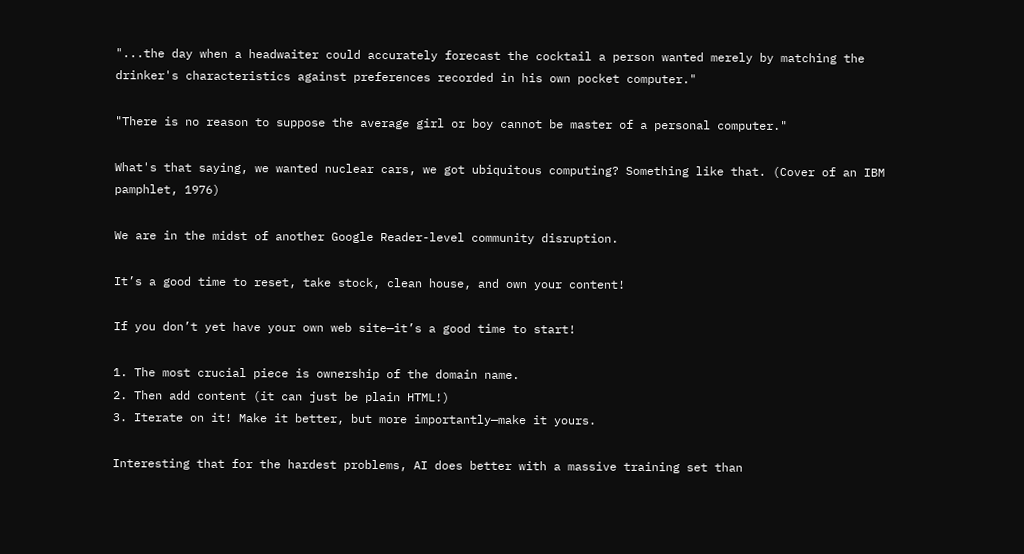"...the day when a headwaiter could accurately forecast the cocktail a person wanted merely by matching the drinker's characteristics against preferences recorded in his own pocket computer."

"There is no reason to suppose the average girl or boy cannot be master of a personal computer."

What's that saying, we wanted nuclear cars, we got ubiquitous computing? Something like that. (Cover of an IBM pamphlet, 1976)

We are in the midst of another Google Reader-level community disruption.

It’s a good time to reset, take stock, clean house, and own your content!

If you don’t yet have your own web site—it’s a good time to start!

1. The most crucial piece is ownership of the domain name.
2. Then add content (it can just be plain HTML!)
3. Iterate on it! Make it better, but more importantly—make it yours.

Interesting that for the hardest problems, AI does better with a massive training set than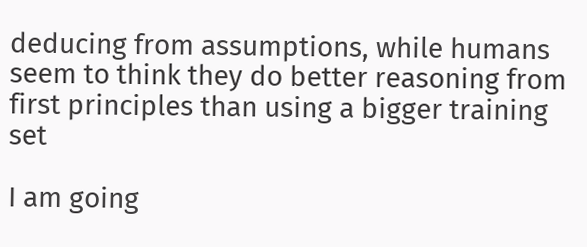deducing from assumptions, while humans seem to think they do better reasoning from first principles than using a bigger training set

I am going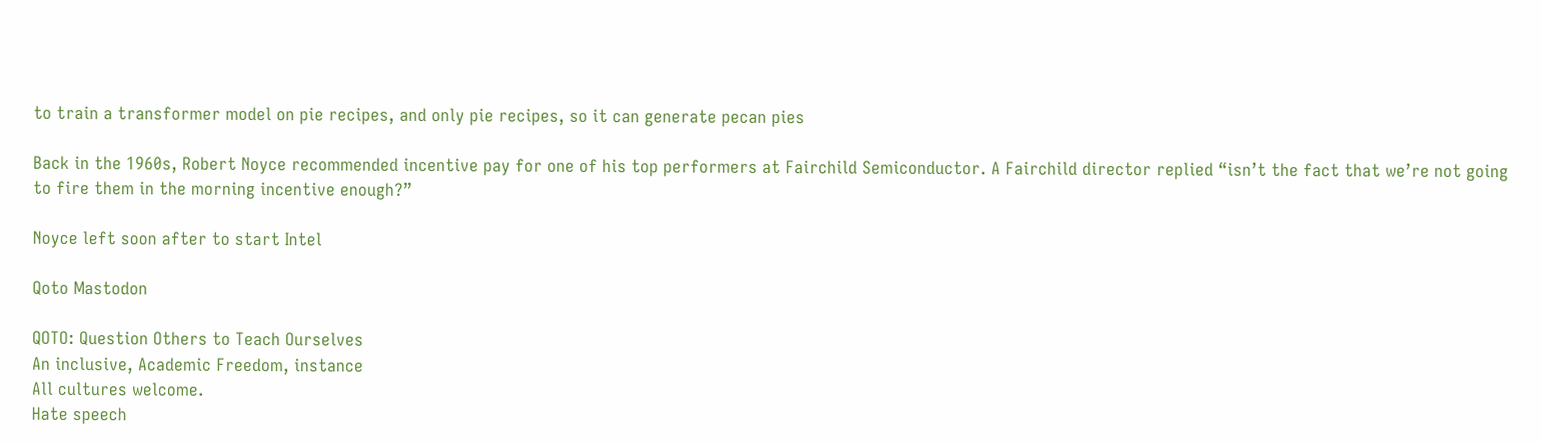to train a transformer model on pie recipes, and only pie recipes, so it can generate pecan pies

Back in the 1960s, Robert Noyce recommended incentive pay for one of his top performers at Fairchild Semiconductor. A Fairchild director replied “isn’t the fact that we’re not going to fire them in the morning incentive enough?”

Noyce left soon after to start Intel

Qoto Mastodon

QOTO: Question Others to Teach Ourselves
An inclusive, Academic Freedom, instance
All cultures welcome.
Hate speech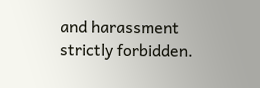and harassment strictly forbidden.